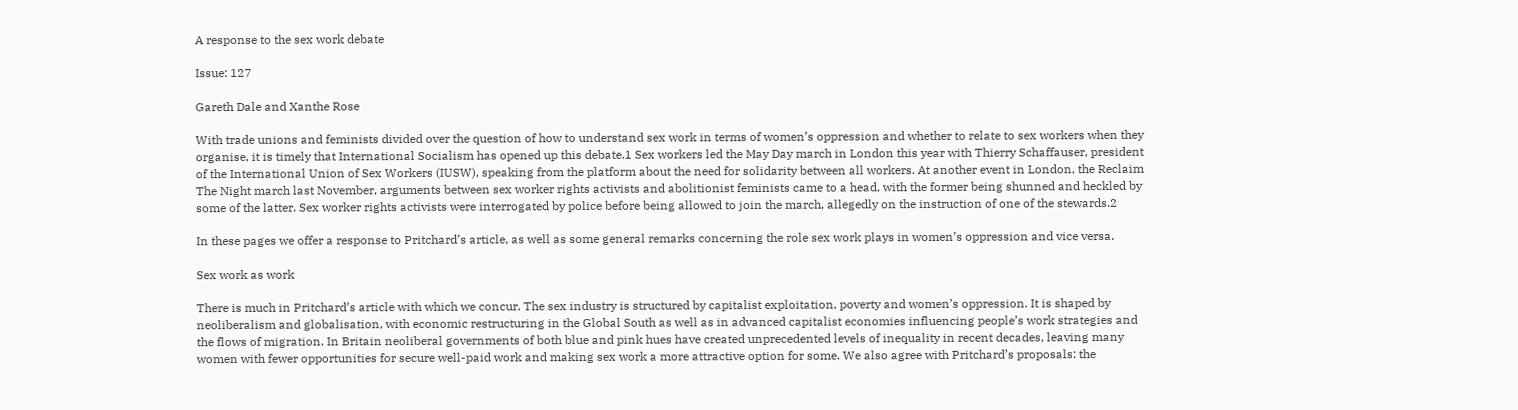A response to the sex work debate

Issue: 127

Gareth Dale and Xanthe Rose

With trade unions and feminists divided over the question of how to understand sex work in terms of women’s oppression and whether to relate to sex workers when they organise, it is timely that International Socialism has opened up this debate.1 Sex workers led the May Day march in London this year with Thierry Schaffauser, president of the International Union of Sex Workers (IUSW), speaking from the platform about the need for solidarity between all workers. At another event in London, the Reclaim The Night march last November, arguments between sex worker rights activists and abolitionist feminists came to a head, with the former being shunned and heckled by some of the latter. Sex worker rights activists were interrogated by police before being allowed to join the march, allegedly on the instruction of one of the stewards.2

In these pages we offer a response to Pritchard’s article, as well as some general remarks concerning the role sex work plays in women’s oppression and vice versa.

Sex work as work

There is much in Pritchard’s article with which we concur. The sex industry is structured by capitalist exploitation, poverty and women’s oppression. It is shaped by neoliberalism and globalisation, with economic restructuring in the Global South as well as in advanced capitalist economies influencing people’s work strategies and the flows of migration. In Britain neoliberal governments of both blue and pink hues have created unprecedented levels of inequality in recent decades, leaving many women with fewer opportunities for secure well-paid work and making sex work a more attractive option for some. We also agree with Pritchard’s proposals: the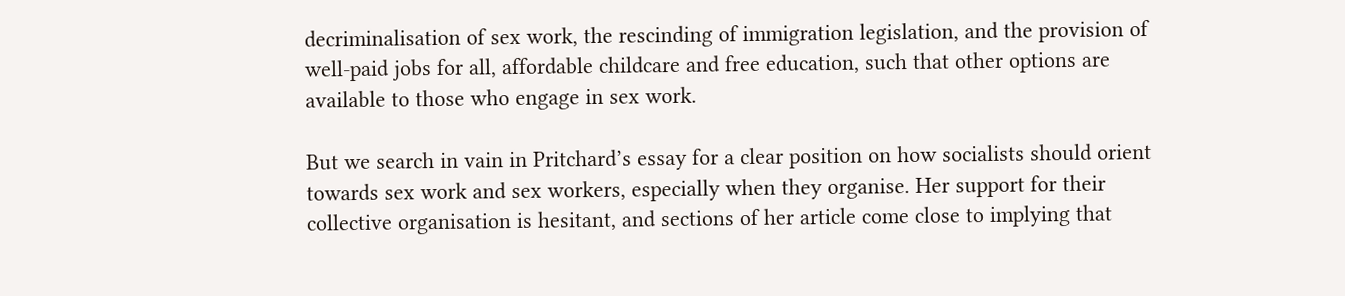decriminalisation of sex work, the rescinding of immigration legislation, and the provision of well-paid jobs for all, affordable childcare and free education, such that other options are available to those who engage in sex work.

But we search in vain in Pritchard’s essay for a clear position on how socialists should orient towards sex work and sex workers, especially when they organise. Her support for their collective organisation is hesitant, and sections of her article come close to implying that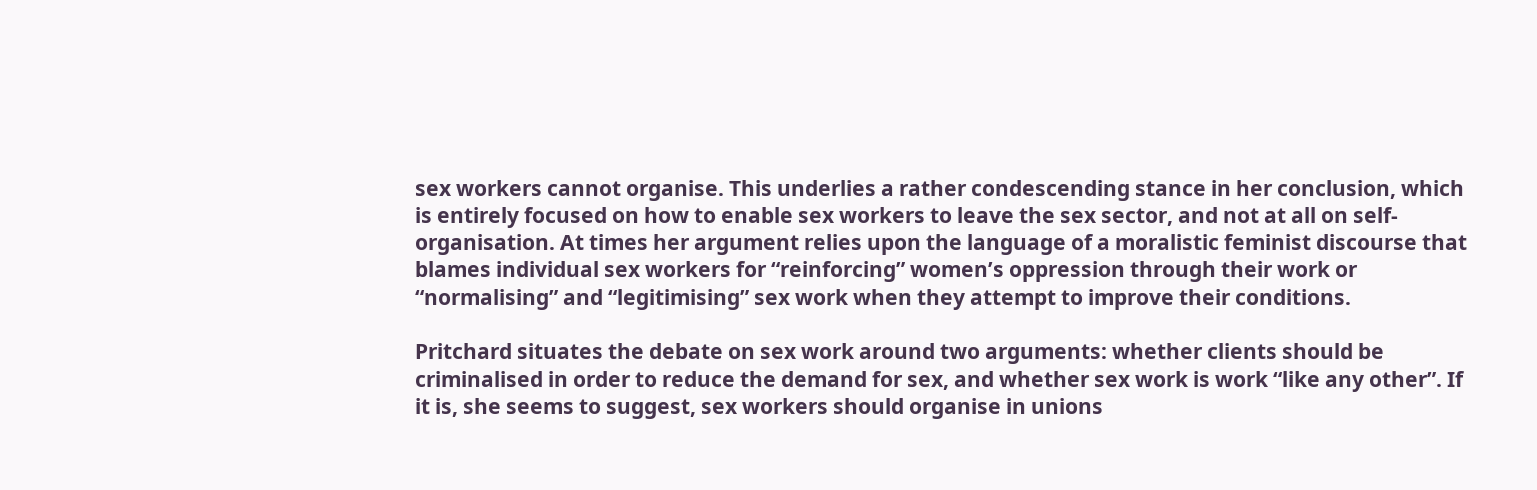sex workers cannot organise. This underlies a rather condescending stance in her conclusion, which is entirely focused on how to enable sex workers to leave the sex sector, and not at all on self-organisation. At times her argument relies upon the language of a moralistic feminist discourse that blames individual sex workers for “reinforcing” women’s oppression through their work or “normalising” and “legitimising” sex work when they attempt to improve their conditions.

Pritchard situates the debate on sex work around two arguments: whether clients should be criminalised in order to reduce the demand for sex, and whether sex work is work “like any other”. If it is, she seems to suggest, sex workers should organise in unions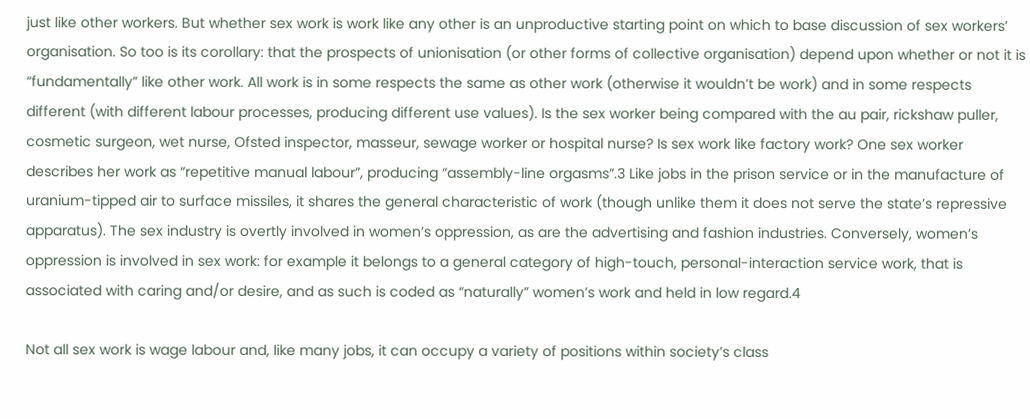just like other workers. But whether sex work is work like any other is an unproductive starting point on which to base discussion of sex workers’ organisation. So too is its corollary: that the prospects of unionisation (or other forms of collective organisation) depend upon whether or not it is “fundamentally” like other work. All work is in some respects the same as other work (otherwise it wouldn’t be work) and in some respects different (with different labour processes, producing different use values). Is the sex worker being compared with the au pair, rickshaw puller, cosmetic surgeon, wet nurse, Ofsted inspector, masseur, sewage worker or hospital nurse? Is sex work like factory work? One sex worker describes her work as “repetitive manual labour”, producing “assembly-line orgasms”.3 Like jobs in the prison service or in the manufacture of uranium-tipped air to surface missiles, it shares the general characteristic of work (though unlike them it does not serve the state’s repressive apparatus). The sex industry is overtly involved in women’s oppression, as are the advertising and fashion industries. Conversely, women’s oppression is involved in sex work: for example it belongs to a general category of high-touch, personal-interaction service work, that is associated with caring and/or desire, and as such is coded as “naturally” women’s work and held in low regard.4

Not all sex work is wage labour and, like many jobs, it can occupy a variety of positions within society’s class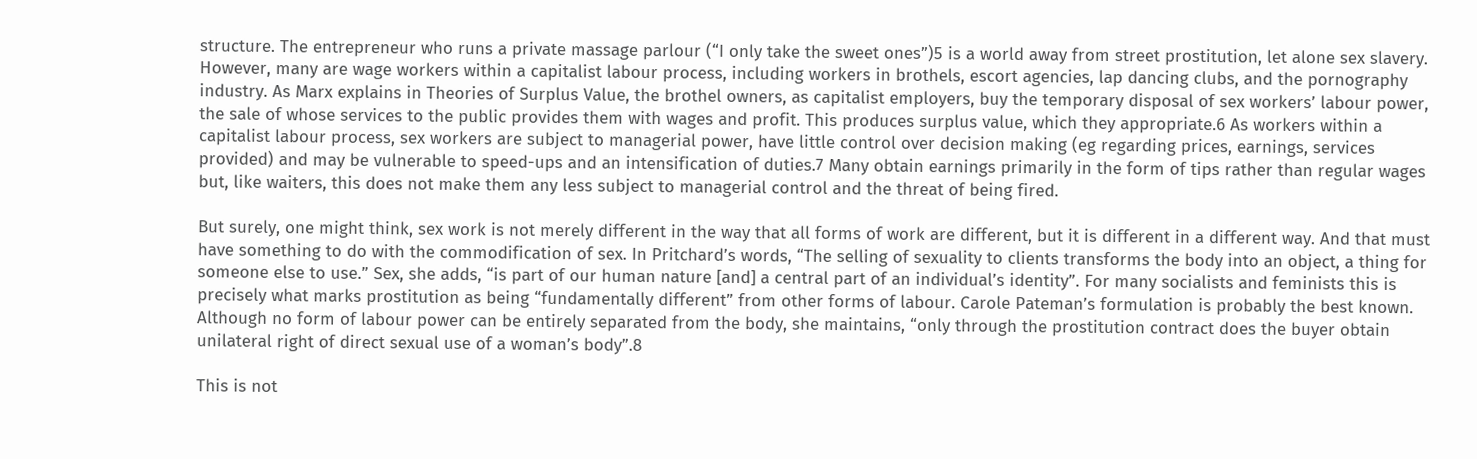structure. The entrepreneur who runs a private massage parlour (“I only take the sweet ones”)5 is a world away from street prostitution, let alone sex slavery. However, many are wage workers within a capitalist labour process, including workers in brothels, escort agencies, lap dancing clubs, and the pornography industry. As Marx explains in Theories of Surplus Value, the brothel owners, as capitalist employers, buy the temporary disposal of sex workers’ labour power, the sale of whose services to the public provides them with wages and profit. This produces surplus value, which they appropriate.6 As workers within a capitalist labour process, sex workers are subject to managerial power, have little control over decision making (eg regarding prices, earnings, services provided) and may be vulnerable to speed-ups and an intensification of duties.7 Many obtain earnings primarily in the form of tips rather than regular wages but, like waiters, this does not make them any less subject to managerial control and the threat of being fired.

But surely, one might think, sex work is not merely different in the way that all forms of work are different, but it is different in a different way. And that must have something to do with the commodification of sex. In Pritchard’s words, “The selling of sexuality to clients transforms the body into an object, a thing for someone else to use.” Sex, she adds, “is part of our human nature [and] a central part of an individual’s identity”. For many socialists and feminists this is precisely what marks prostitution as being “fundamentally different” from other forms of labour. Carole Pateman’s formulation is probably the best known. Although no form of labour power can be entirely separated from the body, she maintains, “only through the prostitution contract does the buyer obtain unilateral right of direct sexual use of a woman’s body”.8

This is not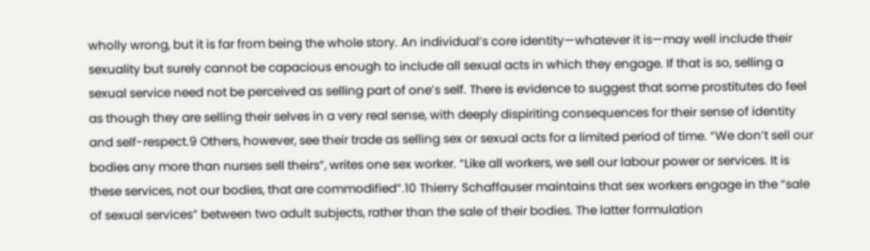wholly wrong, but it is far from being the whole story. An individual’s core identity—whatever it is—may well include their sexuality but surely cannot be capacious enough to include all sexual acts in which they engage. If that is so, selling a sexual service need not be perceived as selling part of one’s self. There is evidence to suggest that some prostitutes do feel as though they are selling their selves in a very real sense, with deeply dispiriting consequences for their sense of identity and self-respect.9 Others, however, see their trade as selling sex or sexual acts for a limited period of time. “We don’t sell our bodies any more than nurses sell theirs”, writes one sex worker. “Like all workers, we sell our labour power or services. It is these services, not our bodies, that are commodified”.10 Thierry Schaffauser maintains that sex workers engage in the “sale of sexual services” between two adult subjects, rather than the sale of their bodies. The latter formulation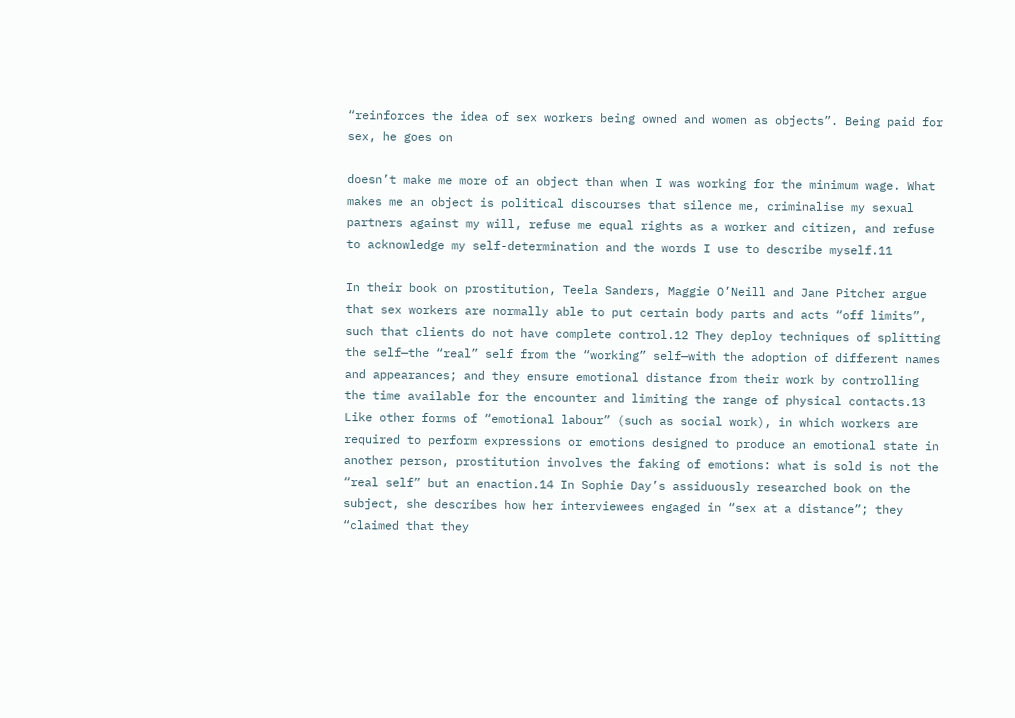“reinforces the idea of sex workers being owned and women as objects”. Being paid for sex, he goes on

doesn’t make me more of an object than when I was working for the minimum wage. What makes me an object is political discourses that silence me, criminalise my sexual partners against my will, refuse me equal rights as a worker and citizen, and refuse to acknowledge my self-determination and the words I use to describe myself.11

In their book on prostitution, Teela Sanders, Maggie O’Neill and Jane Pitcher argue that sex workers are normally able to put certain body parts and acts “off limits”, such that clients do not have complete control.12 They deploy techniques of splitting the self—the “real” self from the “working” self—with the adoption of different names and appearances; and they ensure emotional distance from their work by controlling the time available for the encounter and limiting the range of physical contacts.13 Like other forms of “emotional labour” (such as social work), in which workers are required to perform expressions or emotions designed to produce an emotional state in another person, prostitution involves the faking of emotions: what is sold is not the “real self” but an enaction.14 In Sophie Day’s assiduously researched book on the subject, she describes how her interviewees engaged in “sex at a distance”; they “claimed that they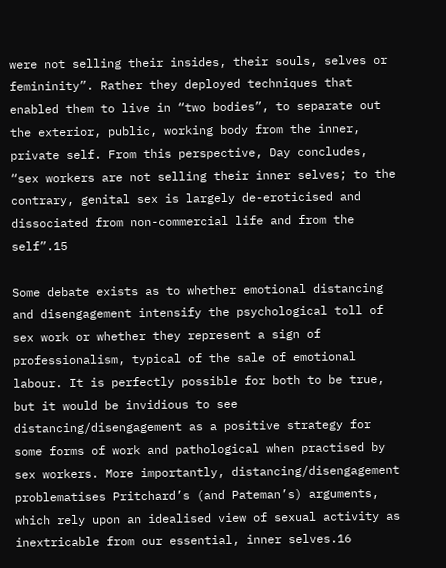were not selling their insides, their souls, selves or femininity”. Rather they deployed techniques that enabled them to live in “two bodies”, to separate out the exterior, public, working body from the inner, private self. From this perspective, Day concludes, “sex workers are not selling their inner selves; to the contrary, genital sex is largely de-eroticised and dissociated from non-commercial life and from the self”.15

Some debate exists as to whether emotional distancing and disengagement intensify the psychological toll of sex work or whether they represent a sign of professionalism, typical of the sale of emotional labour. It is perfectly possible for both to be true, but it would be invidious to see distancing/disengagement as a positive strategy for some forms of work and pathological when practised by sex workers. More importantly, distancing/disengagement problematises Pritchard’s (and Pateman’s) arguments, which rely upon an idealised view of sexual activity as inextricable from our essential, inner selves.16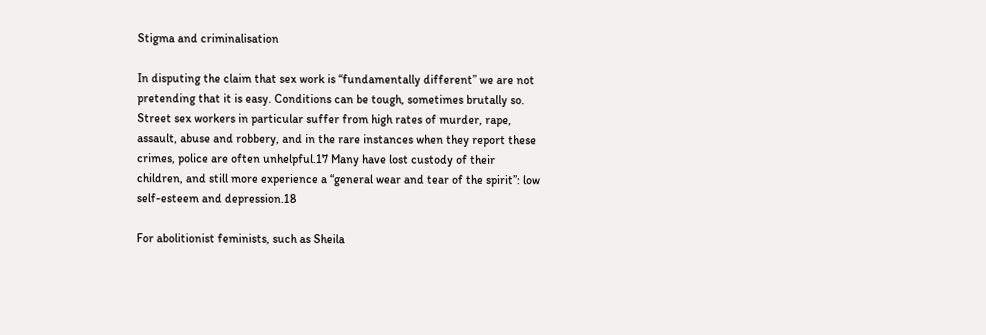Stigma and criminalisation

In disputing the claim that sex work is “fundamentally different” we are not pretending that it is easy. Conditions can be tough, sometimes brutally so. Street sex workers in particular suffer from high rates of murder, rape, assault, abuse and robbery, and in the rare instances when they report these crimes, police are often unhelpful.17 Many have lost custody of their children, and still more experience a “general wear and tear of the spirit”: low self-esteem and depression.18

For abolitionist feminists, such as Sheila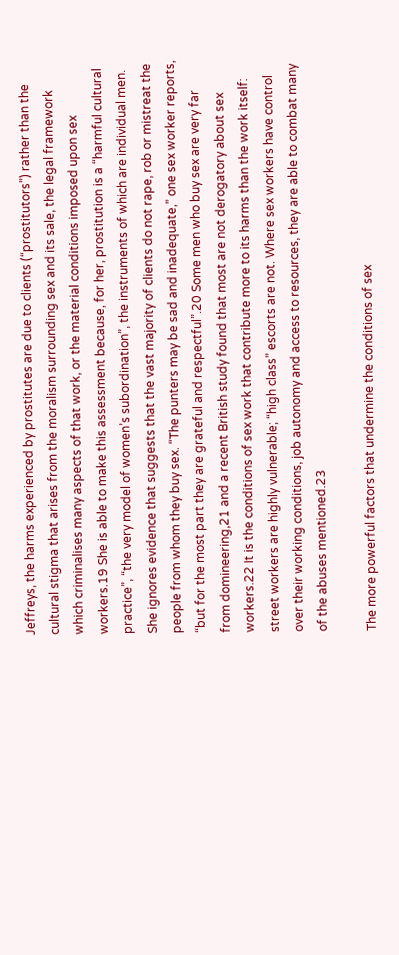Jeffreys, the harms experienced by prostitutes are due to clients (“prostitutors”) rather than the cultural stigma that arises from the moralism surrounding sex and its sale, the legal framework which criminalises many aspects of that work, or the material conditions imposed upon sex workers.19 She is able to make this assessment because, for her, prostitution is a “harmful cultural practice”, “the very model of women’s subordination”, the instruments of which are individual men. She ignores evidence that suggests that the vast majority of clients do not rape, rob or mistreat the people from whom they buy sex. “The punters may be sad and inadequate,” one sex worker reports, “but for the most part they are grateful and respectful”.20 Some men who buy sex are very far from domineering,21 and a recent British study found that most are not derogatory about sex workers.22 It is the conditions of sex work that contribute more to its harms than the work itself: street workers are highly vulnerable; “high class” escorts are not. Where sex workers have control over their working conditions, job autonomy and access to resources, they are able to combat many of the abuses mentioned.23

The more powerful factors that undermine the conditions of sex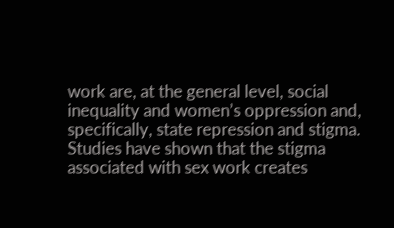work are, at the general level, social inequality and women’s oppression and, specifically, state repression and stigma. Studies have shown that the stigma associated with sex work creates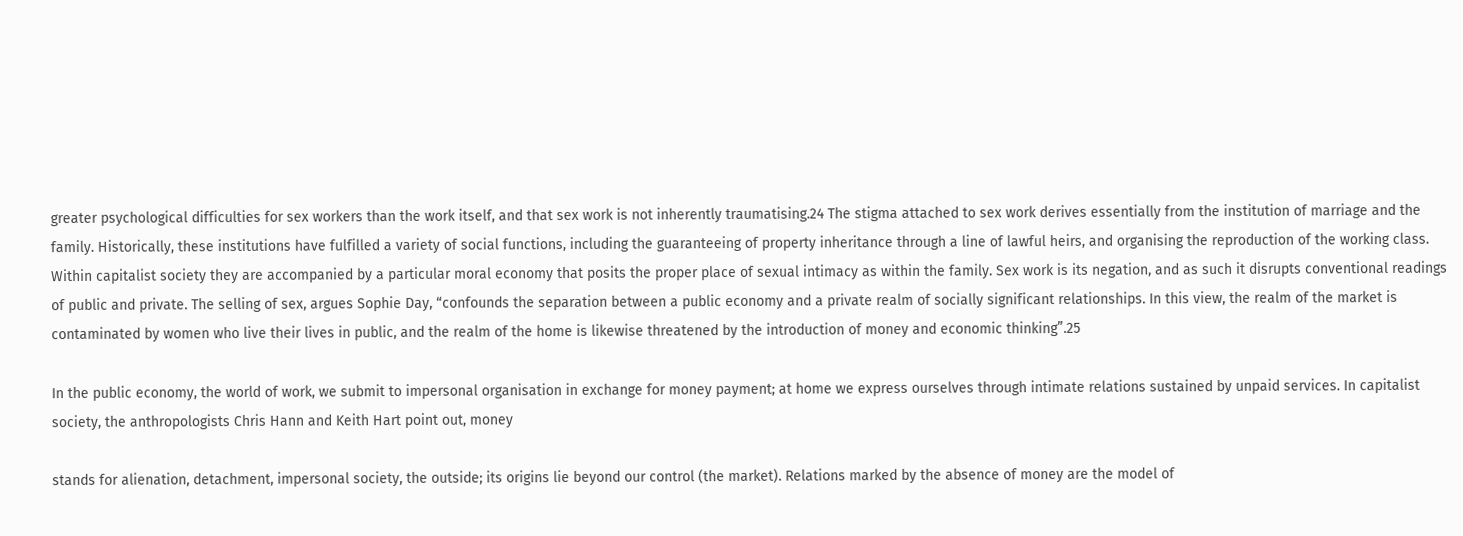greater psychological difficulties for sex workers than the work itself, and that sex work is not inherently traumatising.24 The stigma attached to sex work derives essentially from the institution of marriage and the family. Historically, these institutions have fulfilled a variety of social functions, including the guaranteeing of property inheritance through a line of lawful heirs, and organising the reproduction of the working class. Within capitalist society they are accompanied by a particular moral economy that posits the proper place of sexual intimacy as within the family. Sex work is its negation, and as such it disrupts conventional readings of public and private. The selling of sex, argues Sophie Day, “confounds the separation between a public economy and a private realm of socially significant relationships. In this view, the realm of the market is contaminated by women who live their lives in public, and the realm of the home is likewise threatened by the introduction of money and economic thinking”.25

In the public economy, the world of work, we submit to impersonal organisation in exchange for money payment; at home we express ourselves through intimate relations sustained by unpaid services. In capitalist society, the anthropologists Chris Hann and Keith Hart point out, money

stands for alienation, detachment, impersonal society, the outside; its origins lie beyond our control (the market). Relations marked by the absence of money are the model of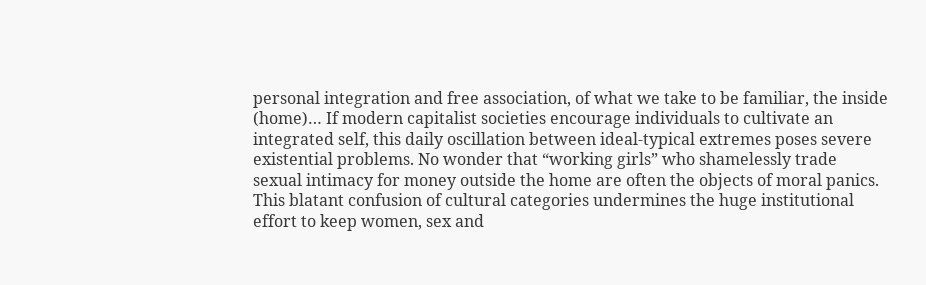personal integration and free association, of what we take to be familiar, the inside (home)… If modern capitalist societies encourage individuals to cultivate an integrated self, this daily oscillation between ideal-typical extremes poses severe existential problems. No wonder that “working girls” who shamelessly trade sexual intimacy for money outside the home are often the objects of moral panics. This blatant confusion of cultural categories undermines the huge institutional effort to keep women, sex and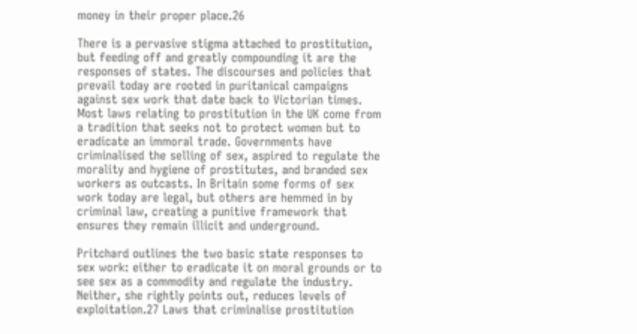money in their proper place.26

There is a pervasive stigma attached to prostitution, but feeding off and greatly compounding it are the responses of states. The discourses and policies that prevail today are rooted in puritanical campaigns against sex work that date back to Victorian times. Most laws relating to prostitution in the UK come from a tradition that seeks not to protect women but to eradicate an immoral trade. Governments have criminalised the selling of sex, aspired to regulate the morality and hygiene of prostitutes, and branded sex workers as outcasts. In Britain some forms of sex work today are legal, but others are hemmed in by criminal law, creating a punitive framework that ensures they remain illicit and underground.

Pritchard outlines the two basic state responses to sex work: either to eradicate it on moral grounds or to see sex as a commodity and regulate the industry. Neither, she rightly points out, reduces levels of exploitation.27 Laws that criminalise prostitution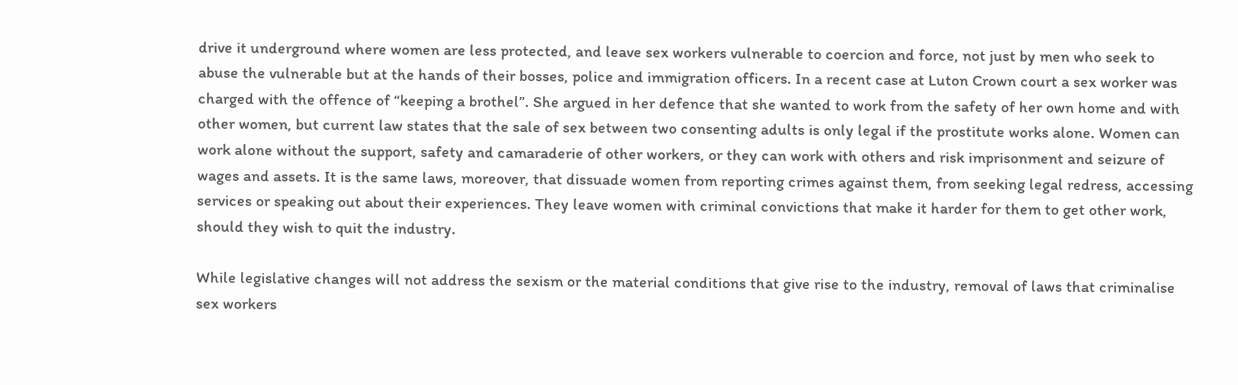drive it underground where women are less protected, and leave sex workers vulnerable to coercion and force, not just by men who seek to abuse the vulnerable but at the hands of their bosses, police and immigration officers. In a recent case at Luton Crown court a sex worker was charged with the offence of “keeping a brothel”. She argued in her defence that she wanted to work from the safety of her own home and with other women, but current law states that the sale of sex between two consenting adults is only legal if the prostitute works alone. Women can work alone without the support, safety and camaraderie of other workers, or they can work with others and risk imprisonment and seizure of wages and assets. It is the same laws, moreover, that dissuade women from reporting crimes against them, from seeking legal redress, accessing services or speaking out about their experiences. They leave women with criminal convictions that make it harder for them to get other work, should they wish to quit the industry.

While legislative changes will not address the sexism or the material conditions that give rise to the industry, removal of laws that criminalise sex workers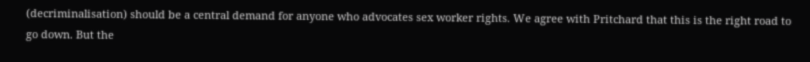(decriminalisation) should be a central demand for anyone who advocates sex worker rights. We agree with Pritchard that this is the right road to go down. But the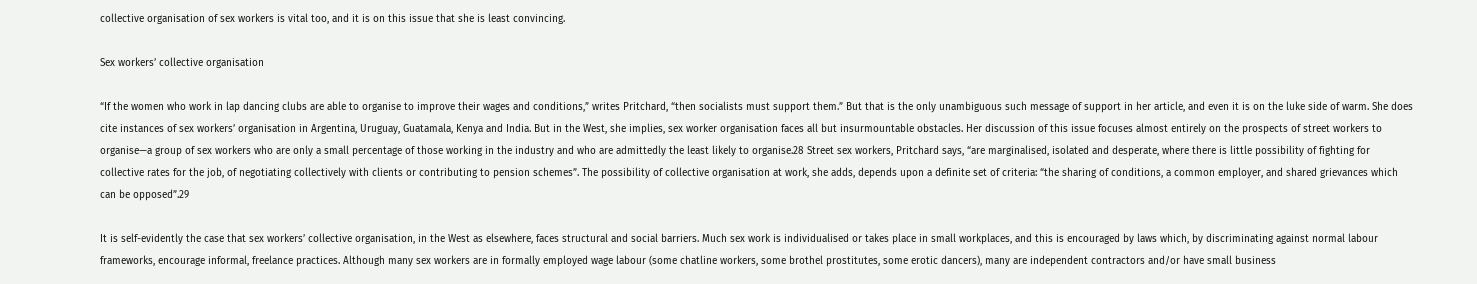collective organisation of sex workers is vital too, and it is on this issue that she is least convincing.

Sex workers’ collective organisation

“If the women who work in lap dancing clubs are able to organise to improve their wages and conditions,” writes Pritchard, “then socialists must support them.” But that is the only unambiguous such message of support in her article, and even it is on the luke side of warm. She does cite instances of sex workers’ organisation in Argentina, Uruguay, Guatamala, Kenya and India. But in the West, she implies, sex worker organisation faces all but insurmountable obstacles. Her discussion of this issue focuses almost entirely on the prospects of street workers to organise—a group of sex workers who are only a small percentage of those working in the industry and who are admittedly the least likely to organise.28 Street sex workers, Pritchard says, “are marginalised, isolated and desperate, where there is little possibility of fighting for collective rates for the job, of negotiating collectively with clients or contributing to pension schemes”. The possibility of collective organisation at work, she adds, depends upon a definite set of criteria: “the sharing of conditions, a common employer, and shared grievances which can be opposed”.29

It is self-evidently the case that sex workers’ collective organisation, in the West as elsewhere, faces structural and social barriers. Much sex work is individualised or takes place in small workplaces, and this is encouraged by laws which, by discriminating against normal labour frameworks, encourage informal, freelance practices. Although many sex workers are in formally employed wage labour (some chatline workers, some brothel prostitutes, some erotic dancers), many are independent contractors and/or have small business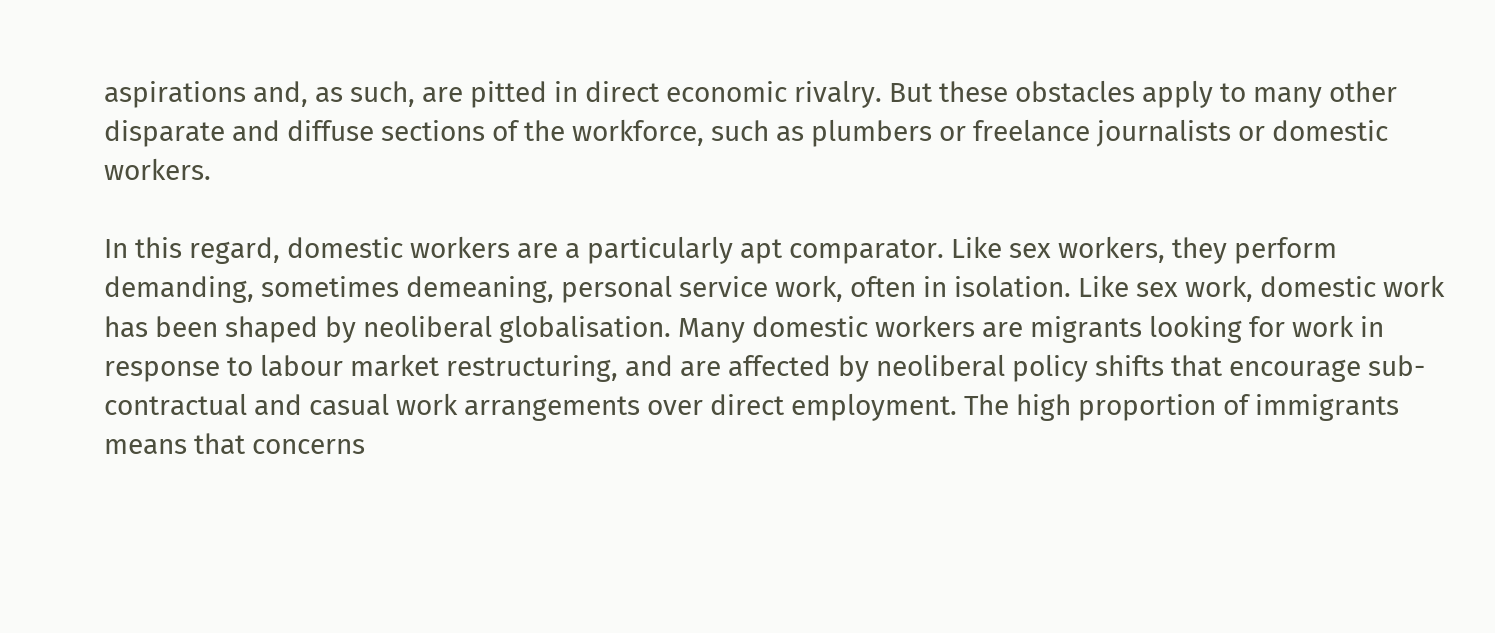aspirations and, as such, are pitted in direct economic rivalry. But these obstacles apply to many other disparate and diffuse sections of the workforce, such as plumbers or freelance journalists or domestic workers.

In this regard, domestic workers are a particularly apt comparator. Like sex workers, they perform demanding, sometimes demeaning, personal service work, often in isolation. Like sex work, domestic work has been shaped by neoliberal globalisation. Many domestic workers are migrants looking for work in response to labour market restructuring, and are affected by neoliberal policy shifts that encourage sub-contractual and casual work arrangements over direct employment. The high proportion of immigrants means that concerns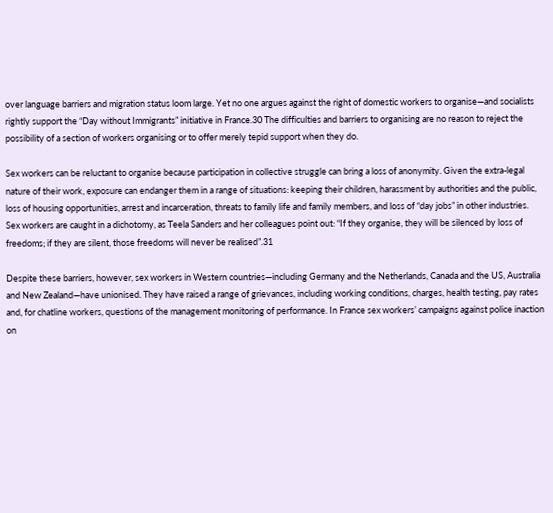over language barriers and migration status loom large. Yet no one argues against the right of domestic workers to organise—and socialists rightly support the “Day without Immigrants” initiative in France.30 The difficulties and barriers to organising are no reason to reject the possibility of a section of workers organising or to offer merely tepid support when they do.

Sex workers can be reluctant to organise because participation in collective struggle can bring a loss of anonymity. Given the extra-legal nature of their work, exposure can endanger them in a range of situations: keeping their children, harassment by authorities and the public, loss of housing opportunities, arrest and incarceration, threats to family life and family members, and loss of “day jobs” in other industries. Sex workers are caught in a dichotomy, as Teela Sanders and her colleagues point out: “If they organise, they will be silenced by loss of freedoms; if they are silent, those freedoms will never be realised”.31

Despite these barriers, however, sex workers in Western countries—including Germany and the Netherlands, Canada and the US, Australia and New Zealand—have unionised. They have raised a range of grievances, including working conditions, charges, health testing, pay rates and, for chatline workers, questions of the management monitoring of performance. In France sex workers’ campaigns against police inaction on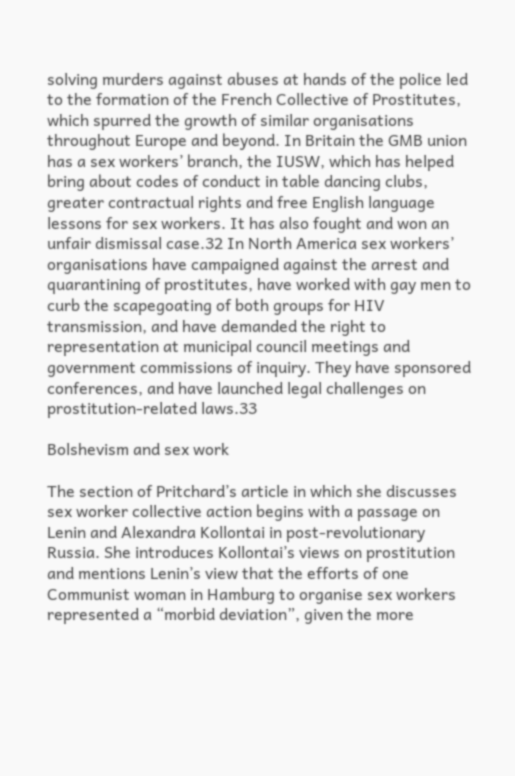solving murders against abuses at hands of the police led to the formation of the French Collective of Prostitutes, which spurred the growth of similar organisations throughout Europe and beyond. In Britain the GMB union has a sex workers’ branch, the IUSW, which has helped bring about codes of conduct in table dancing clubs, greater contractual rights and free English language lessons for sex workers. It has also fought and won an unfair dismissal case.32 In North America sex workers’ organisations have campaigned against the arrest and quarantining of prostitutes, have worked with gay men to curb the scapegoating of both groups for HIV transmission, and have demanded the right to representation at municipal council meetings and government commissions of inquiry. They have sponsored conferences, and have launched legal challenges on prostitution-related laws.33

Bolshevism and sex work

The section of Pritchard’s article in which she discusses sex worker collective action begins with a passage on Lenin and Alexandra Kollontai in post-revolutionary Russia. She introduces Kollontai’s views on prostitution and mentions Lenin’s view that the efforts of one Communist woman in Hamburg to organise sex workers represented a “morbid deviation”, given the more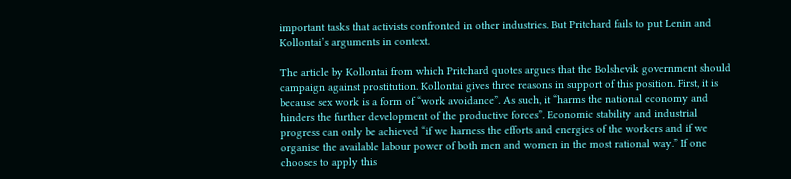important tasks that activists confronted in other industries. But Pritchard fails to put Lenin and Kollontai’s arguments in context.

The article by Kollontai from which Pritchard quotes argues that the Bolshevik government should campaign against prostitution. Kollontai gives three reasons in support of this position. First, it is because sex work is a form of “work avoidance”. As such, it “harms the national economy and hinders the further development of the productive forces”. Economic stability and industrial progress can only be achieved “if we harness the efforts and energies of the workers and if we organise the available labour power of both men and women in the most rational way.” If one chooses to apply this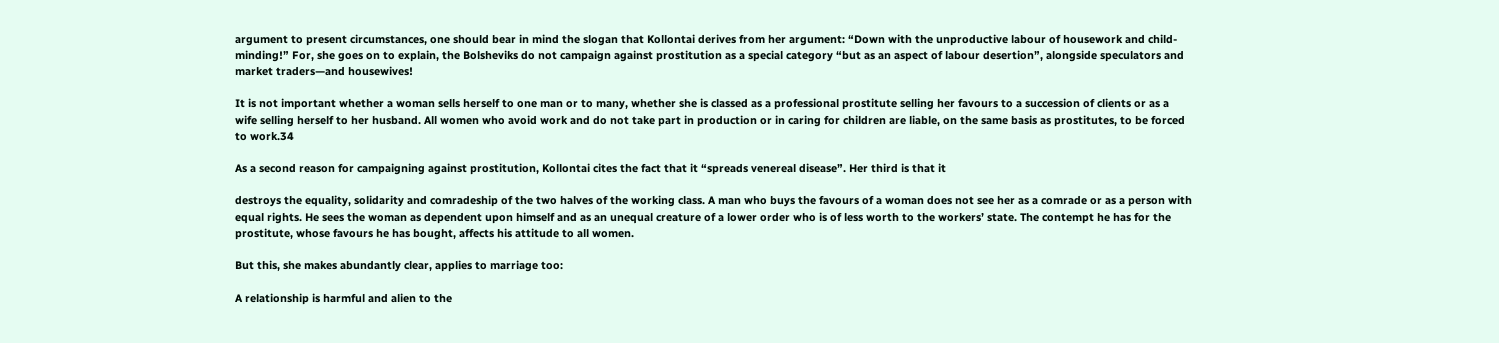argument to present circumstances, one should bear in mind the slogan that Kollontai derives from her argument: “Down with the unproductive labour of housework and child-minding!” For, she goes on to explain, the Bolsheviks do not campaign against prostitution as a special category “but as an aspect of labour desertion”, alongside speculators and market traders—and housewives!

It is not important whether a woman sells herself to one man or to many, whether she is classed as a professional prostitute selling her favours to a succession of clients or as a wife selling herself to her husband. All women who avoid work and do not take part in production or in caring for children are liable, on the same basis as prostitutes, to be forced to work.34

As a second reason for campaigning against prostitution, Kollontai cites the fact that it “spreads venereal disease”. Her third is that it

destroys the equality, solidarity and comradeship of the two halves of the working class. A man who buys the favours of a woman does not see her as a comrade or as a person with equal rights. He sees the woman as dependent upon himself and as an unequal creature of a lower order who is of less worth to the workers’ state. The contempt he has for the prostitute, whose favours he has bought, affects his attitude to all women.

But this, she makes abundantly clear, applies to marriage too:

A relationship is harmful and alien to the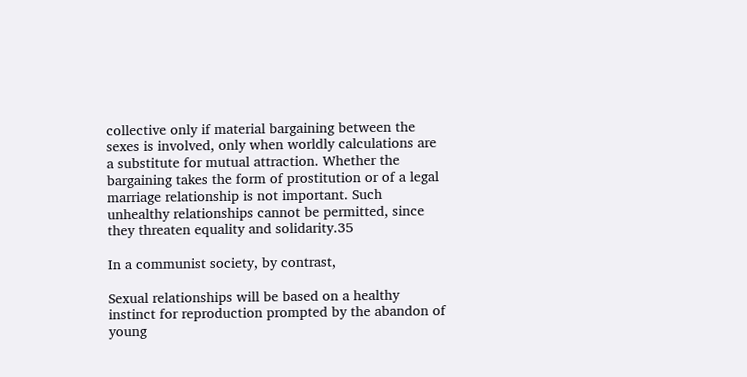collective only if material bargaining between the sexes is involved, only when worldly calculations are a substitute for mutual attraction. Whether the bargaining takes the form of prostitution or of a legal marriage relationship is not important. Such unhealthy relationships cannot be permitted, since they threaten equality and solidarity.35

In a communist society, by contrast,

Sexual relationships will be based on a healthy instinct for reproduction prompted by the abandon of young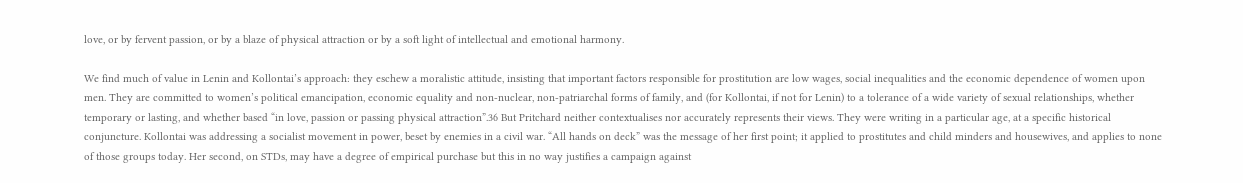love, or by fervent passion, or by a blaze of physical attraction or by a soft light of intellectual and emotional harmony.

We find much of value in Lenin and Kollontai’s approach: they eschew a moralistic attitude, insisting that important factors responsible for prostitution are low wages, social inequalities and the economic dependence of women upon men. They are committed to women’s political emancipation, economic equality and non-nuclear, non-patriarchal forms of family, and (for Kollontai, if not for Lenin) to a tolerance of a wide variety of sexual relationships, whether temporary or lasting, and whether based “in love, passion or passing physical attraction”.36 But Pritchard neither contextualises nor accurately represents their views. They were writing in a particular age, at a specific historical conjuncture. Kollontai was addressing a socialist movement in power, beset by enemies in a civil war. “All hands on deck” was the message of her first point; it applied to prostitutes and child minders and housewives, and applies to none of those groups today. Her second, on STDs, may have a degree of empirical purchase but this in no way justifies a campaign against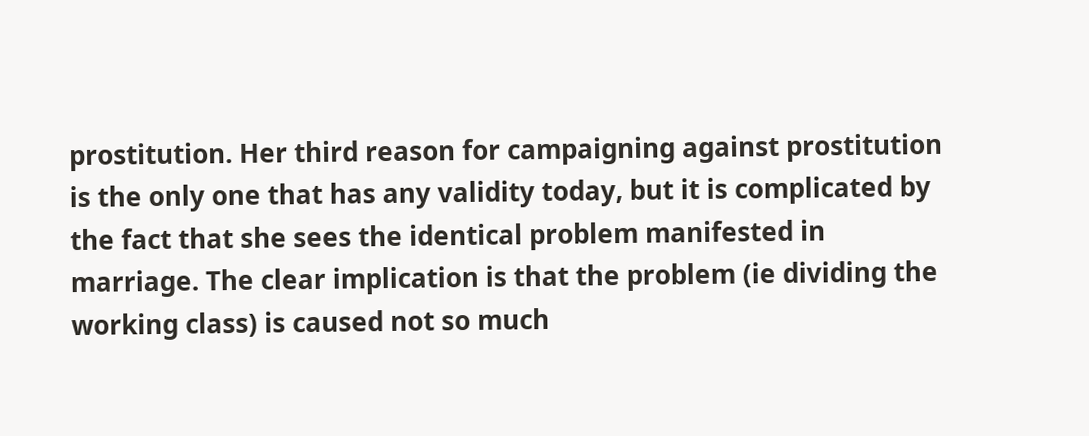prostitution. Her third reason for campaigning against prostitution is the only one that has any validity today, but it is complicated by the fact that she sees the identical problem manifested in marriage. The clear implication is that the problem (ie dividing the working class) is caused not so much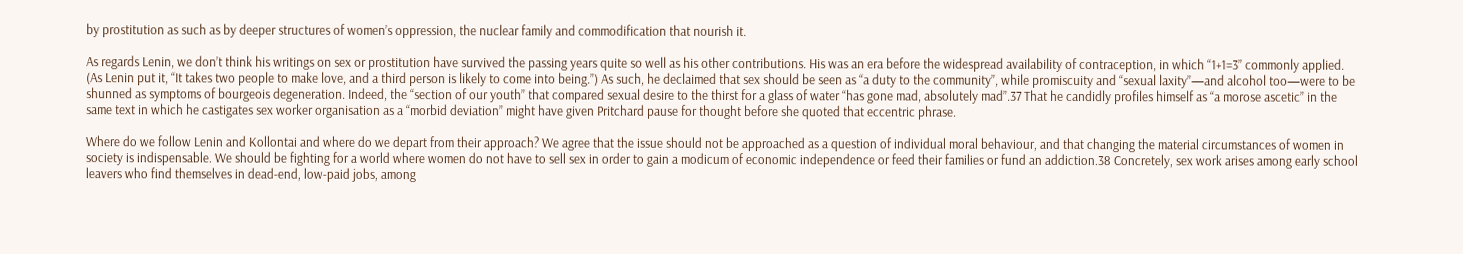by prostitution as such as by deeper structures of women’s oppression, the nuclear family and commodification that nourish it.

As regards Lenin, we don’t think his writings on sex or prostitution have survived the passing years quite so well as his other contributions. His was an era before the widespread availability of contraception, in which “1+1=3” commonly applied. (As Lenin put it, “It takes two people to make love, and a third person is likely to come into being.”) As such, he declaimed that sex should be seen as “a duty to the community”, while promiscuity and “sexual laxity”—and alcohol too—were to be shunned as symptoms of bourgeois degeneration. Indeed, the “section of our youth” that compared sexual desire to the thirst for a glass of water “has gone mad, absolutely mad”.37 That he candidly profiles himself as “a morose ascetic” in the same text in which he castigates sex worker organisation as a “morbid deviation” might have given Pritchard pause for thought before she quoted that eccentric phrase.

Where do we follow Lenin and Kollontai and where do we depart from their approach? We agree that the issue should not be approached as a question of individual moral behaviour, and that changing the material circumstances of women in society is indispensable. We should be fighting for a world where women do not have to sell sex in order to gain a modicum of economic independence or feed their families or fund an addiction.38 Concretely, sex work arises among early school leavers who find themselves in dead-end, low-paid jobs, among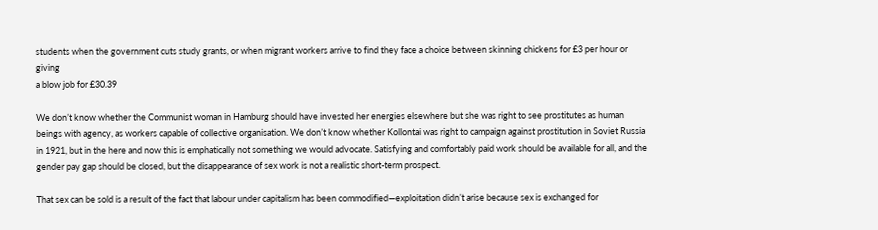students when the government cuts study grants, or when migrant workers arrive to find they face a choice between skinning chickens for £3 per hour or giving
a blow job for £30.39

We don’t know whether the Communist woman in Hamburg should have invested her energies elsewhere but she was right to see prostitutes as human beings with agency, as workers capable of collective organisation. We don’t know whether Kollontai was right to campaign against prostitution in Soviet Russia in 1921, but in the here and now this is emphatically not something we would advocate. Satisfying and comfortably paid work should be available for all, and the gender pay gap should be closed, but the disappearance of sex work is not a realistic short-term prospect.

That sex can be sold is a result of the fact that labour under capitalism has been commodified—exploitation didn’t arise because sex is exchanged for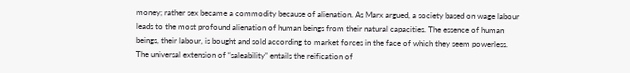money; rather sex became a commodity because of alienation. As Marx argued, a society based on wage labour leads to the most profound alienation of human beings from their natural capacities. The essence of human beings, their labour, is bought and sold according to market forces in the face of which they seem powerless. The universal extension of “saleability” entails the reification of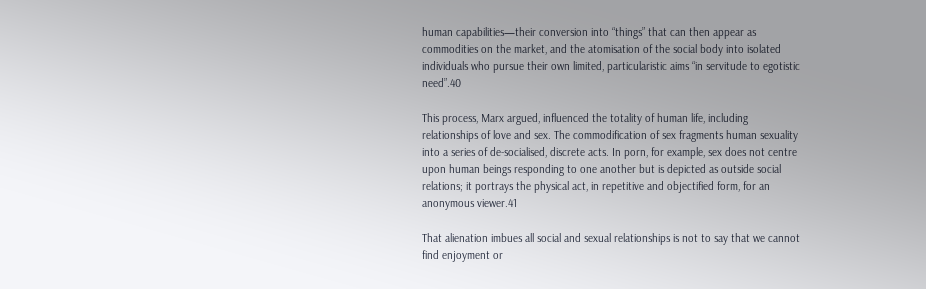human capabilities—their conversion into “things” that can then appear as commodities on the market, and the atomisation of the social body into isolated individuals who pursue their own limited, particularistic aims “in servitude to egotistic need”.40

This process, Marx argued, influenced the totality of human life, including relationships of love and sex. The commodification of sex fragments human sexuality into a series of de-socialised, discrete acts. In porn, for example, sex does not centre upon human beings responding to one another but is depicted as outside social relations; it portrays the physical act, in repetitive and objectified form, for an anonymous viewer.41

That alienation imbues all social and sexual relationships is not to say that we cannot find enjoyment or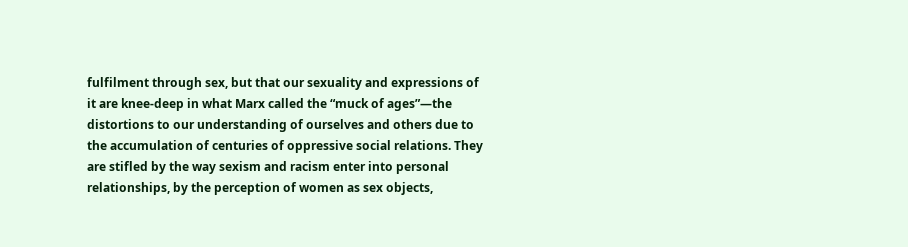fulfilment through sex, but that our sexuality and expressions of it are knee-deep in what Marx called the “muck of ages”—the distortions to our understanding of ourselves and others due to the accumulation of centuries of oppressive social relations. They are stifled by the way sexism and racism enter into personal relationships, by the perception of women as sex objects,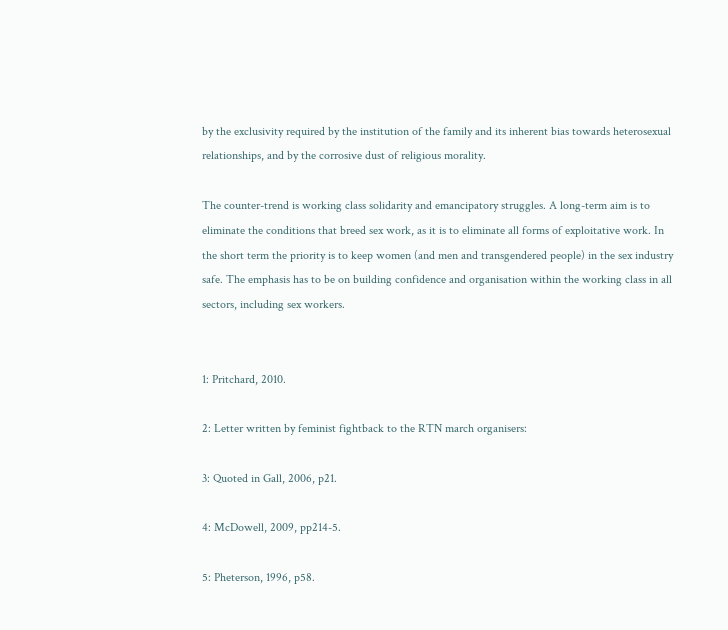by the exclusivity required by the institution of the family and its inherent bias towards heterosexual relationships, and by the corrosive dust of religious morality.

The counter-trend is working class solidarity and emancipatory struggles. A long-term aim is to eliminate the conditions that breed sex work, as it is to eliminate all forms of exploitative work. In the short term the priority is to keep women (and men and transgendered people) in the sex industry safe. The emphasis has to be on building confidence and organisation within the working class in all sectors, including sex workers.


1: Pritchard, 2010.

2: Letter written by feminist fightback to the RTN march organisers:

3: Quoted in Gall, 2006, p21.

4: McDowell, 2009, pp214-5.

5: Pheterson, 1996, p58.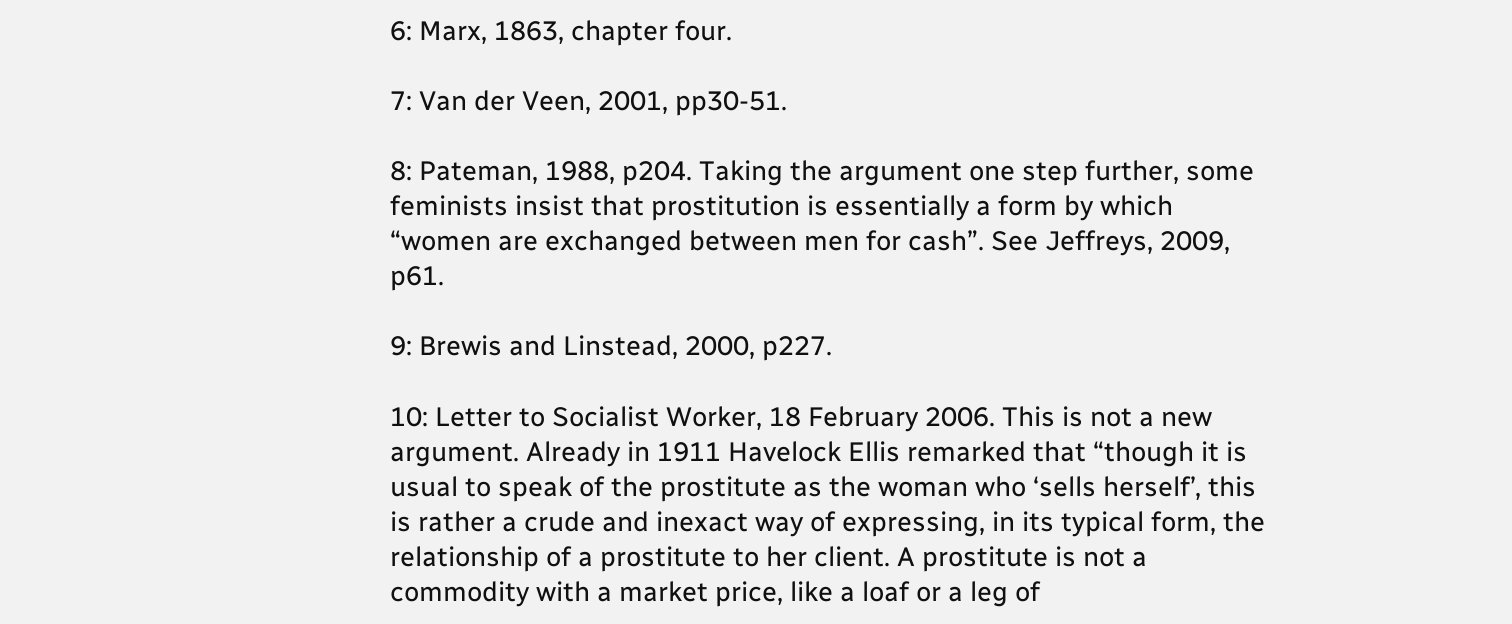6: Marx, 1863, chapter four.

7: Van der Veen, 2001, pp30-51.

8: Pateman, 1988, p204. Taking the argument one step further, some feminists insist that prostitution is essentially a form by which “women are exchanged between men for cash”. See Jeffreys, 2009, p61.

9: Brewis and Linstead, 2000, p227.

10: Letter to Socialist Worker, 18 February 2006. This is not a new argument. Already in 1911 Havelock Ellis remarked that “though it is usual to speak of the prostitute as the woman who ‘sells herself’, this is rather a crude and inexact way of expressing, in its typical form, the relationship of a prostitute to her client. A prostitute is not a commodity with a market price, like a loaf or a leg of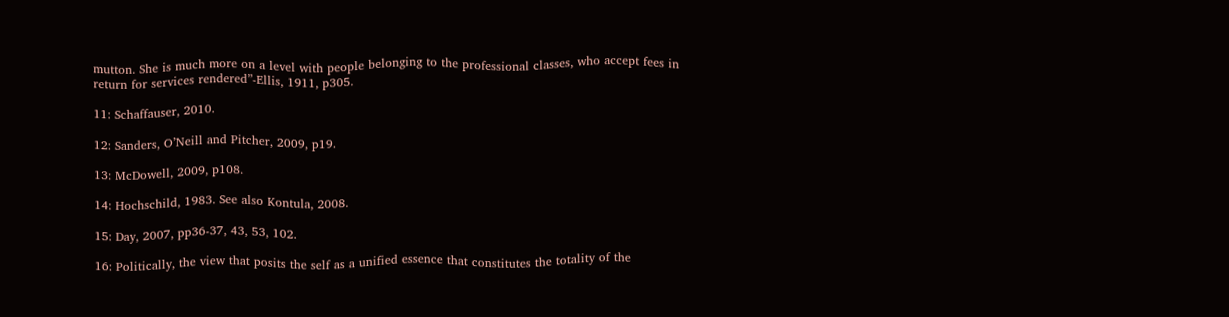mutton. She is much more on a level with people belonging to the professional classes, who accept fees in return for services rendered”-Ellis, 1911, p305.

11: Schaffauser, 2010.

12: Sanders, O’Neill and Pitcher, 2009, p19.

13: McDowell, 2009, p108.

14: Hochschild, 1983. See also Kontula, 2008.

15: Day, 2007, pp36-37, 43, 53, 102.

16: Politically, the view that posits the self as a unified essence that constitutes the totality of the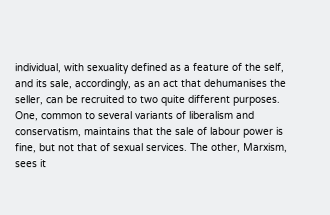individual, with sexuality defined as a feature of the self, and its sale, accordingly, as an act that dehumanises the seller, can be recruited to two quite different purposes. One, common to several variants of liberalism and conservatism, maintains that the sale of labour power is fine, but not that of sexual services. The other, Marxism, sees it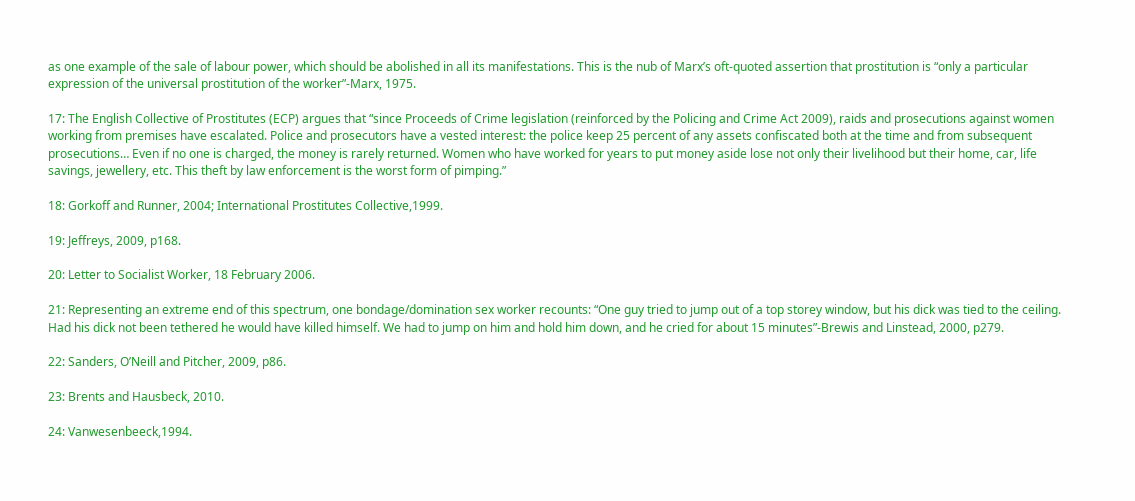as one example of the sale of labour power, which should be abolished in all its manifestations. This is the nub of Marx’s oft-quoted assertion that prostitution is “only a particular expression of the universal prostitution of the worker”-Marx, 1975.

17: The English Collective of Prostitutes (ECP) argues that “since Proceeds of Crime legislation (reinforced by the Policing and Crime Act 2009), raids and prosecutions against women working from premises have escalated. Police and prosecutors have a vested interest: the police keep 25 percent of any assets confiscated both at the time and from subsequent prosecutions… Even if no one is charged, the money is rarely returned. Women who have worked for years to put money aside lose not only their livelihood but their home, car, life savings, jewellery, etc. This theft by law enforcement is the worst form of pimping.”

18: Gorkoff and Runner, 2004; International Prostitutes Collective,1999.

19: Jeffreys, 2009, p168.

20: Letter to Socialist Worker, 18 February 2006.

21: Representing an extreme end of this spectrum, one bondage/domination sex worker recounts: “One guy tried to jump out of a top storey window, but his dick was tied to the ceiling. Had his dick not been tethered he would have killed himself. We had to jump on him and hold him down, and he cried for about 15 minutes”-Brewis and Linstead, 2000, p279.

22: Sanders, O’Neill and Pitcher, 2009, p86.

23: Brents and Hausbeck, 2010.

24: Vanwesenbeeck,1994.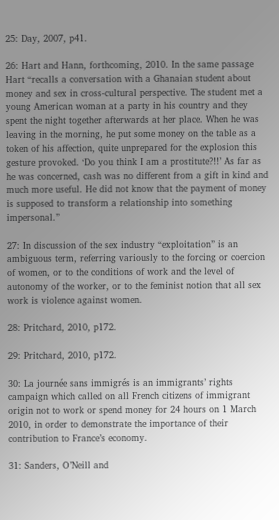25: Day, 2007, p41.

26: Hart and Hann, forthcoming, 2010. In the same passage Hart “recalls a conversation with a Ghanaian student about money and sex in cross-cultural perspective. The student met a young American woman at a party in his country and they spent the night together afterwards at her place. When he was leaving in the morning, he put some money on the table as a token of his affection, quite unprepared for the explosion this gesture provoked. ‘Do you think I am a prostitute?!!’ As far as he was concerned, cash was no different from a gift in kind and much more useful. He did not know that the payment of money is supposed to transform a relationship into something impersonal.”

27: In discussion of the sex industry “exploitation” is an ambiguous term, referring variously to the forcing or coercion of women, or to the conditions of work and the level of autonomy of the worker, or to the feminist notion that all sex work is violence against women.

28: Pritchard, 2010, p172.

29: Pritchard, 2010, p172.

30: La journée sans immigrés is an immigrants’ rights campaign which called on all French citizens of immigrant origin not to work or spend money for 24 hours on 1 March 2010, in order to demonstrate the importance of their contribution to France’s economy.

31: Sanders, O’Neill and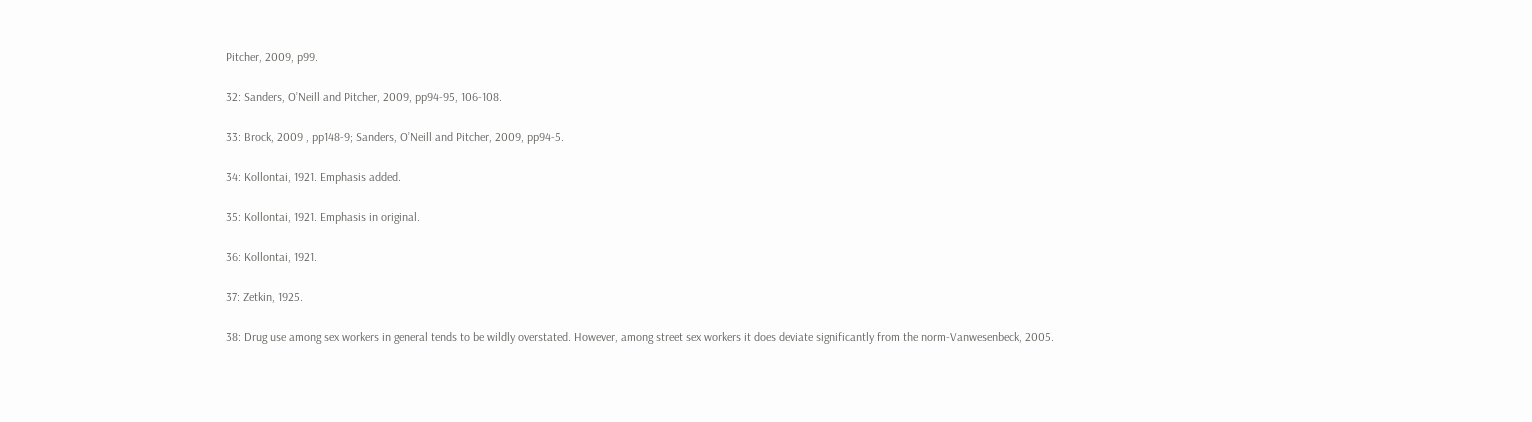Pitcher, 2009, p99.

32: Sanders, O’Neill and Pitcher, 2009, pp94-95, 106-108.

33: Brock, 2009 , pp148-9; Sanders, O’Neill and Pitcher, 2009, pp94-5.

34: Kollontai, 1921. Emphasis added.

35: Kollontai, 1921. Emphasis in original.

36: Kollontai, 1921.

37: Zetkin, 1925.

38: Drug use among sex workers in general tends to be wildly overstated. However, among street sex workers it does deviate significantly from the norm-Vanwesenbeck, 2005.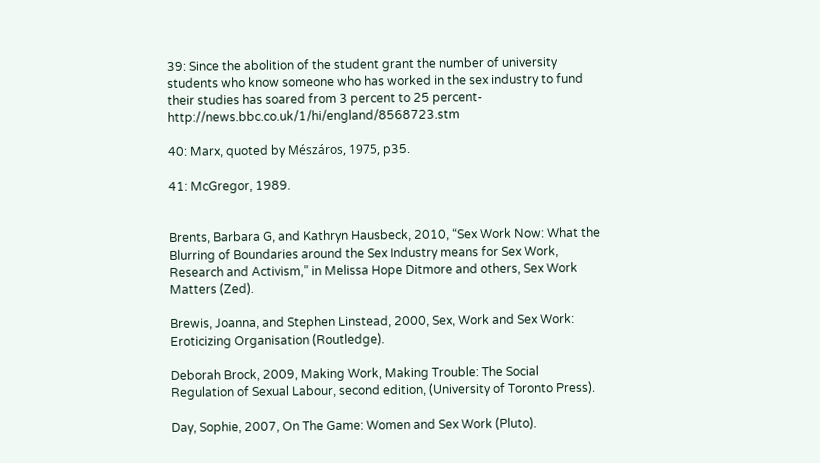39: Since the abolition of the student grant the number of university students who know someone who has worked in the sex industry to fund their studies has soared from 3 percent to 25 percent-http://news.bbc.co.uk/1/hi/england/8568723.stm

40: Marx, quoted by Mészáros, 1975, p35.

41: McGregor, 1989.


Brents, Barbara G, and Kathryn Hausbeck, 2010, “Sex Work Now: What the Blurring of Boundaries around the Sex Industry means for Sex Work, Research and Activism,” in Melissa Hope Ditmore and others, Sex Work Matters (Zed).

Brewis, Joanna, and Stephen Linstead, 2000, Sex, Work and Sex Work: Eroticizing Organisation (Routledge).

Deborah Brock, 2009, Making Work, Making Trouble: The Social Regulation of Sexual Labour, second edition, (University of Toronto Press).

Day, Sophie, 2007, On The Game: Women and Sex Work (Pluto).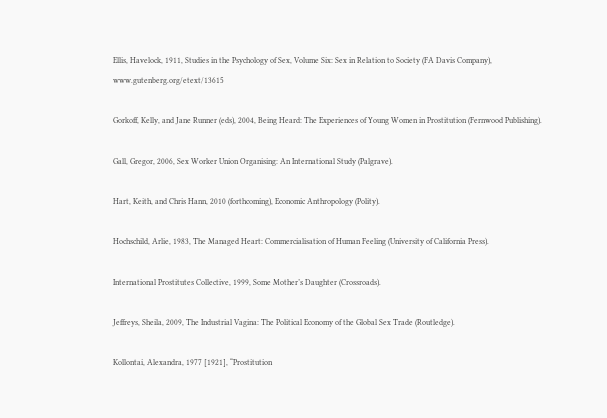Ellis, Havelock, 1911, Studies in the Psychology of Sex, Volume Six: Sex in Relation to Society (FA Davis Company), www.gutenberg.org/etext/13615

Gorkoff, Kelly, and Jane Runner (eds), 2004, Being Heard: The Experiences of Young Women in Prostitution (Fernwood Publishing).

Gall, Gregor, 2006, Sex Worker Union Organising: An International Study (Palgrave).

Hart, Keith, and Chris Hann, 2010 (forthcoming), Economic Anthropology (Polity).

Hochschild, Arlie, 1983, The Managed Heart: Commercialisation of Human Feeling (University of California Press).

International Prostitutes Collective, 1999, Some Mother’s Daughter (Crossroads).

Jeffreys, Sheila, 2009, The Industrial Vagina: The Political Economy of the Global Sex Trade (Routledge).

Kollontai, Alexandra, 1977 [1921], “Prostitution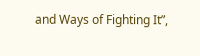and Ways of Fighting It”,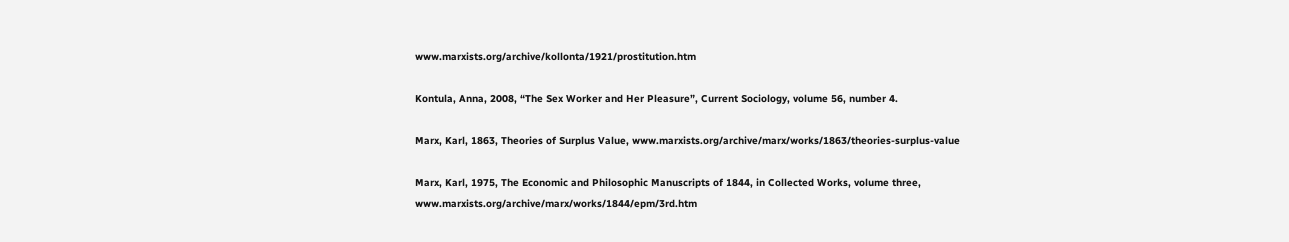www.marxists.org/archive/kollonta/1921/prostitution.htm

Kontula, Anna, 2008, “The Sex Worker and Her Pleasure”, Current Sociology, volume 56, number 4.

Marx, Karl, 1863, Theories of Surplus Value, www.marxists.org/archive/marx/works/1863/theories-surplus-value

Marx, Karl, 1975, The Economic and Philosophic Manuscripts of 1844, in Collected Works, volume three, www.marxists.org/archive/marx/works/1844/epm/3rd.htm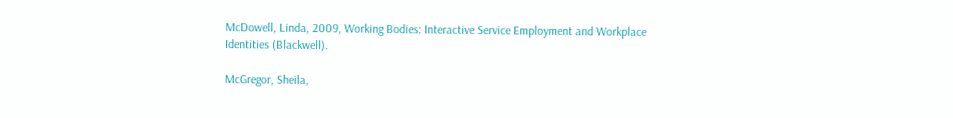McDowell, Linda, 2009, Working Bodies: Interactive Service Employment and Workplace Identities (Blackwell).

McGregor, Sheila,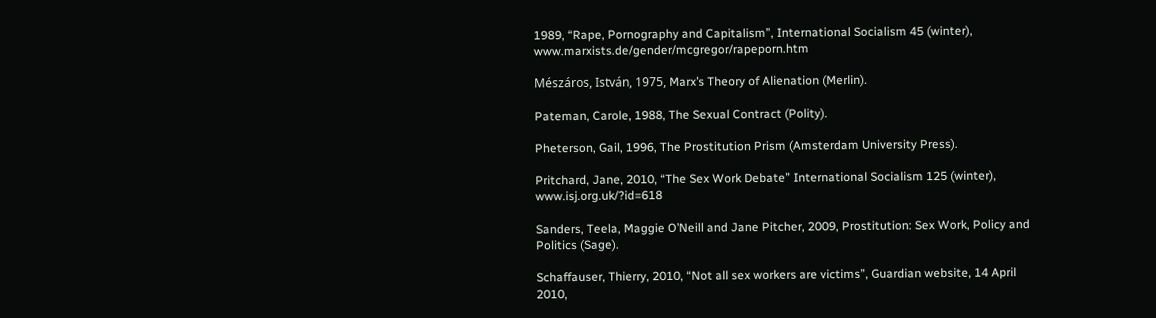1989, “Rape, Pornography and Capitalism”, International Socialism 45 (winter), www.marxists.de/gender/mcgregor/rapeporn.htm

Mészáros, István, 1975, Marx’s Theory of Alienation (Merlin).

Pateman, Carole, 1988, The Sexual Contract (Polity).

Pheterson, Gail, 1996, The Prostitution Prism (Amsterdam University Press).

Pritchard, Jane, 2010, “The Sex Work Debate” International Socialism 125 (winter), www.isj.org.uk/?id=618

Sanders, Teela, Maggie O’Neill and Jane Pitcher, 2009, Prostitution: Sex Work, Policy and Politics (Sage).

Schaffauser, Thierry, 2010, “Not all sex workers are victims”, Guardian website, 14 April 2010,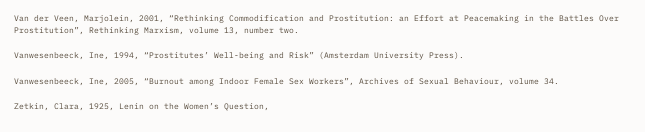Van der Veen, Marjolein, 2001, “Rethinking Commodification and Prostitution: an Effort at Peacemaking in the Battles Over Prostitution”, Rethinking Marxism, volume 13, number two.

Vanwesenbeeck, Ine, 1994, “Prostitutes’ Well-being and Risk” (Amsterdam University Press).

Vanwesenbeeck, Ine, 2005, “Burnout among Indoor Female Sex Workers”, Archives of Sexual Behaviour, volume 34.

Zetkin, Clara, 1925, Lenin on the Women’s Question,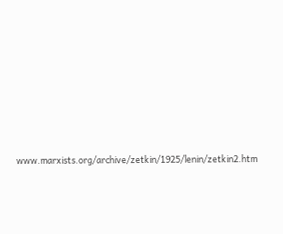www.marxists.org/archive/zetkin/1925/lenin/zetkin2.htm